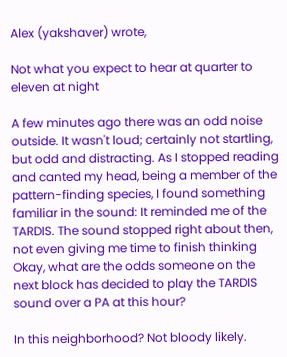Alex (yakshaver) wrote,

Not what you expect to hear at quarter to eleven at night

A few minutes ago there was an odd noise outside. It wasn't loud; certainly not startling, but odd and distracting. As I stopped reading and canted my head, being a member of the pattern-finding species, I found something familiar in the sound: It reminded me of the TARDIS. The sound stopped right about then, not even giving me time to finish thinking Okay, what are the odds someone on the next block has decided to play the TARDIS sound over a PA at this hour?

In this neighborhood? Not bloody likely.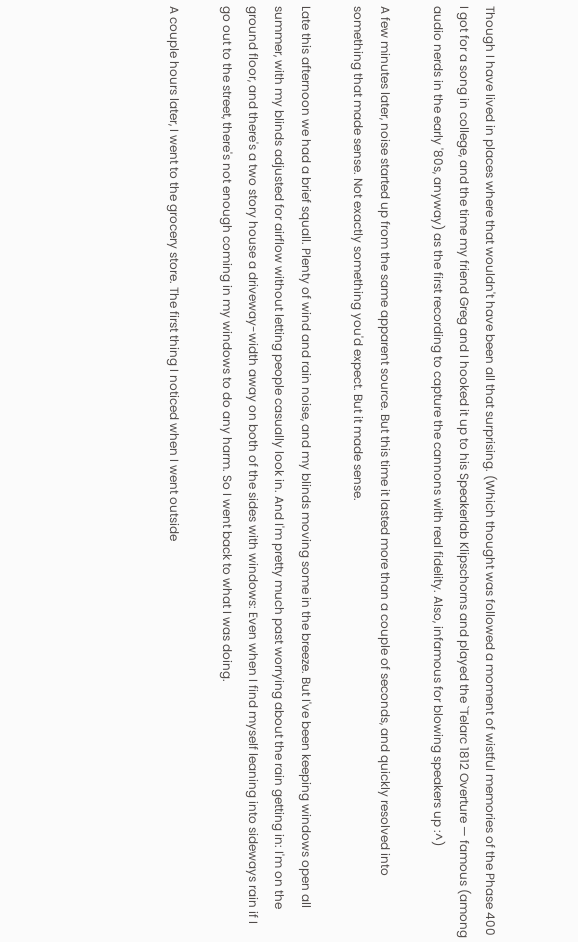Though I have lived in places where that wouldn't have been all that surprising. (Which thought was followed a moment of wistful memories of the Phase 400 I got for a song in college, and the time my friend Greg and I hooked it up to his Speakerlab Klipschorns and played the `Telarc 1812 Overture — famous (among audio nerds in the early '80s, anyway) as the first recording to capture the cannons with real fidelity. Also, infamous for blowing speakers up :^)

A few minutes later, noise started up from the same apparent source. But this time it lasted more than a couple of seconds, and quickly resolved into something that made sense. Not exactly something you'd expect. But it made sense.

Late this afternoon we had a brief squall. Plenty of wind and rain noise, and my blinds moving some in the breeze. But I've been keeping windows open all summer, with my blinds adjusted for airflow without letting people casually look in. And I'm pretty much past worrying about the rain getting in: I'm on the ground floor, and there's a two story house a driveway-width away on both of the sides with windows: Even when I find myself leaning into sideways rain if I go out to the street, there's not enough coming in my windows to do any harm. So I went back to what I was doing.

A couple hours later, I went to the grocery store. The first thing I noticed when I went outside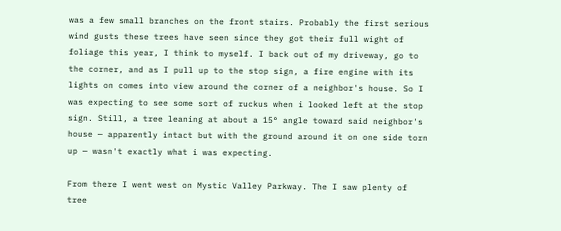was a few small branches on the front stairs. Probably the first serious wind gusts these trees have seen since they got their full wight of foliage this year, I think to myself. I back out of my driveway, go to the corner, and as I pull up to the stop sign, a fire engine with its lights on comes into view around the corner of a neighbor's house. So I was expecting to see some sort of ruckus when i looked left at the stop sign. Still, a tree leaning at about a 15° angle toward said neighbor's house — apparently intact but with the ground around it on one side torn up — wasn't exactly what i was expecting.

From there I went west on Mystic Valley Parkway. The I saw plenty of tree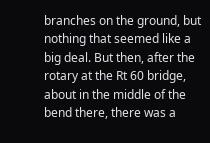branches on the ground, but nothing that seemed like a big deal. But then, after the rotary at the Rt 60 bridge, about in the middle of the bend there, there was a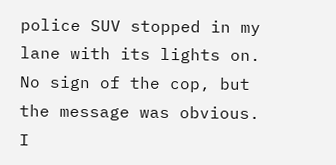police SUV stopped in my lane with its lights on. No sign of the cop, but the message was obvious. I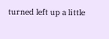turned left up a little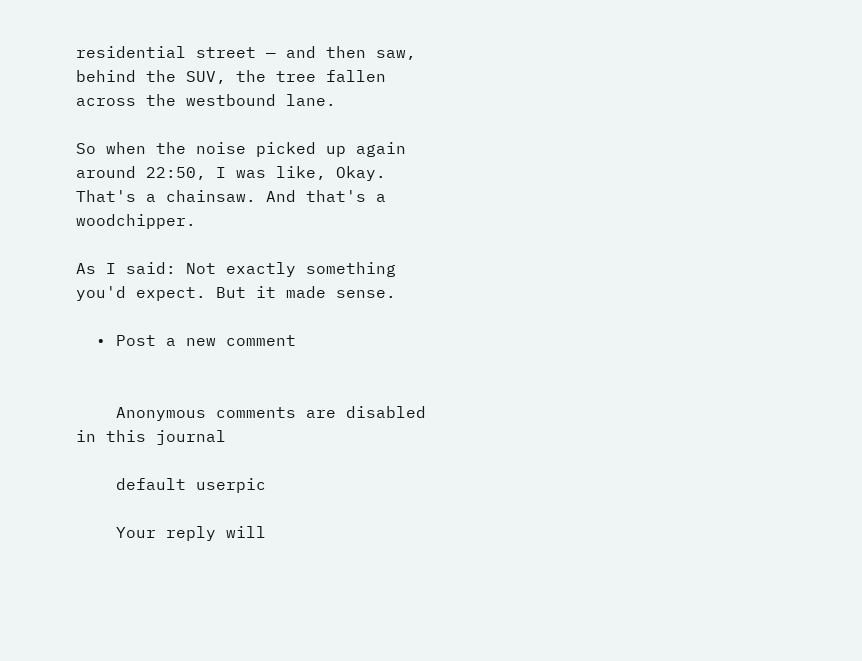residential street — and then saw, behind the SUV, the tree fallen across the westbound lane.

So when the noise picked up again around 22:50, I was like, Okay. That's a chainsaw. And that's a woodchipper.

As I said: Not exactly something you'd expect. But it made sense.

  • Post a new comment


    Anonymous comments are disabled in this journal

    default userpic

    Your reply will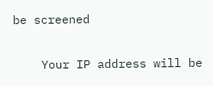be screened

    Your IP address will be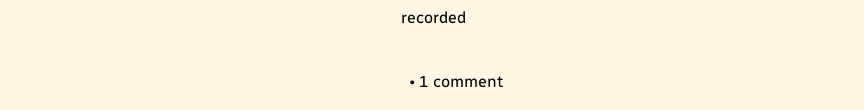recorded

  • 1 comment